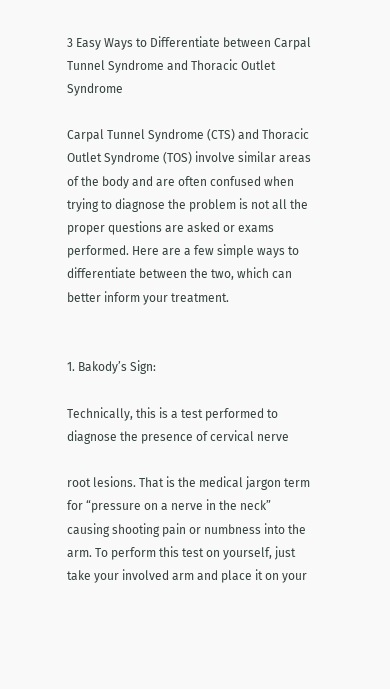3 Easy Ways to Differentiate between Carpal Tunnel Syndrome and Thoracic Outlet Syndrome

Carpal Tunnel Syndrome (CTS) and Thoracic Outlet Syndrome (TOS) involve similar areas of the body and are often confused when trying to diagnose the problem is not all the proper questions are asked or exams performed. Here are a few simple ways to differentiate between the two, which can better inform your treatment.


1. Bakody’s Sign:

Technically, this is a test performed to diagnose the presence of cervical nerve

root lesions. That is the medical jargon term for “pressure on a nerve in the neck” causing shooting pain or numbness into the arm. To perform this test on yourself, just take your involved arm and place it on your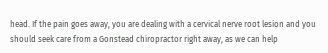head. If the pain goes away, you are dealing with a cervical nerve root lesion and you should seek care from a Gonstead chiropractor right away, as we can help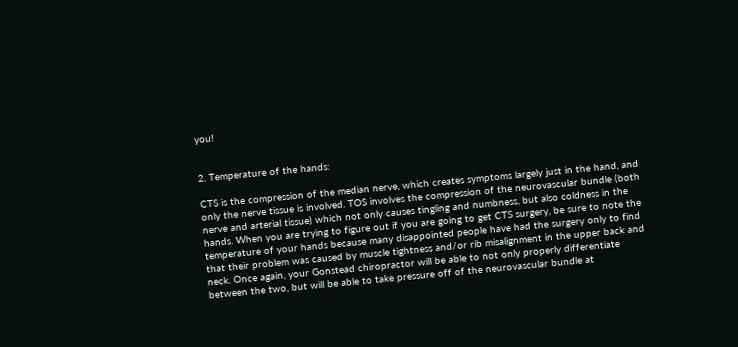you!


2. Temperature of the hands:

CTS is the compression of the median nerve, which creates symptoms largely just in the hand, and only the nerve tissue is involved. TOS involves the compression of the neurovascular bundle (both nerve and arterial tissue) which not only causes tingling and numbness, but also coldness in the hands. When you are trying to figure out if you are going to get CTS surgery, be sure to note the temperature of your hands because many disappointed people have had the surgery only to find that their problem was caused by muscle tightness and/or rib misalignment in the upper back and neck. Once again, your Gonstead chiropractor will be able to not only properly differentiate between the two, but will be able to take pressure off of the neurovascular bundle at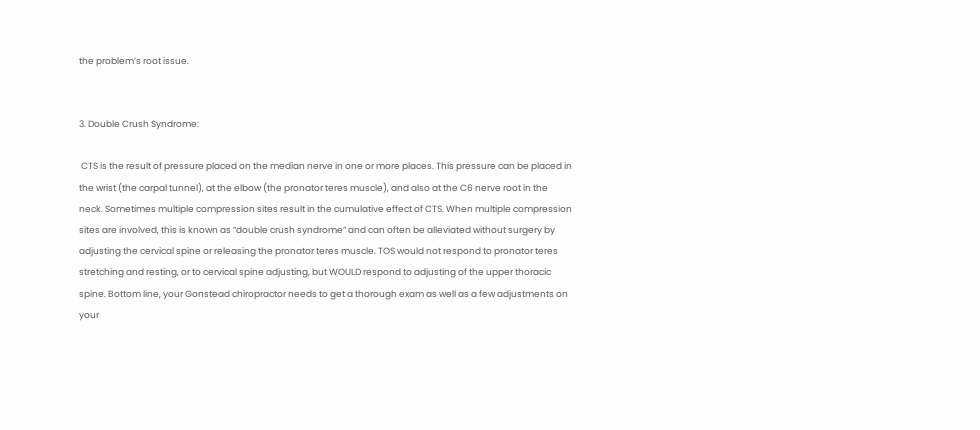the problem’s root issue.


3. Double Crush Syndrome:

 CTS is the result of pressure placed on the median nerve in one or more places. This pressure can be placed in the wrist (the carpal tunnel), at the elbow (the pronator teres muscle), and also at the C6 nerve root in the neck. Sometimes multiple compression sites result in the cumulative effect of CTS. When multiple compression sites are involved, this is known as “double crush syndrome” and can often be alleviated without surgery by adjusting the cervical spine or releasing the pronator teres muscle. TOS would not respond to pronator teres stretching and resting, or to cervical spine adjusting, but WOULD respond to adjusting of the upper thoracic spine. Bottom line, your Gonstead chiropractor needs to get a thorough exam as well as a few adjustments on your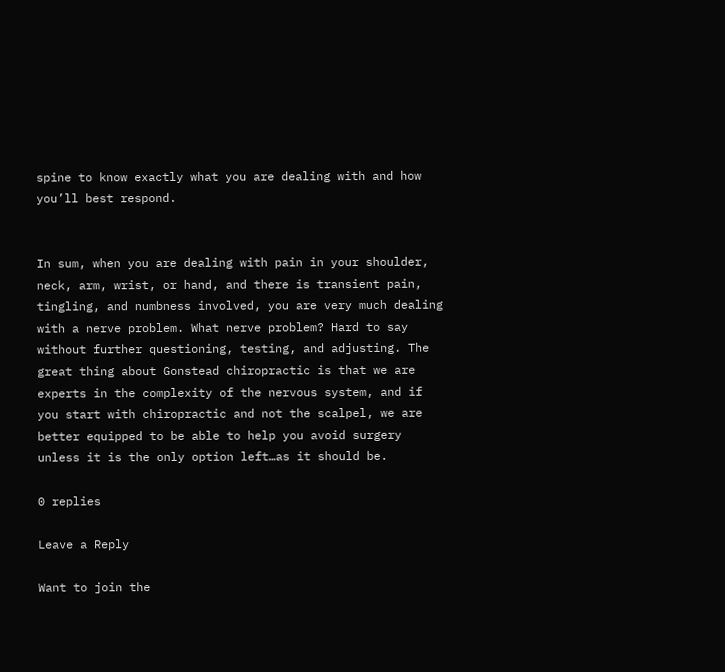spine to know exactly what you are dealing with and how you’ll best respond.


In sum, when you are dealing with pain in your shoulder, neck, arm, wrist, or hand, and there is transient pain, tingling, and numbness involved, you are very much dealing with a nerve problem. What nerve problem? Hard to say without further questioning, testing, and adjusting. The great thing about Gonstead chiropractic is that we are experts in the complexity of the nervous system, and if you start with chiropractic and not the scalpel, we are better equipped to be able to help you avoid surgery unless it is the only option left…as it should be.

0 replies

Leave a Reply

Want to join the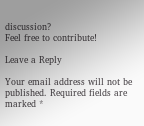discussion?
Feel free to contribute!

Leave a Reply

Your email address will not be published. Required fields are marked *